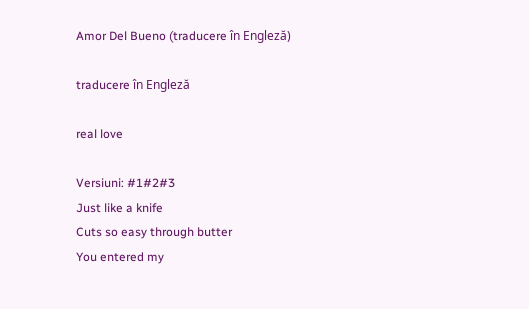Amor Del Bueno (traducere în Engleză)

traducere în Engleză

real love

Versiuni: #1#2#3
Just like a knife
Cuts so easy through butter
You entered my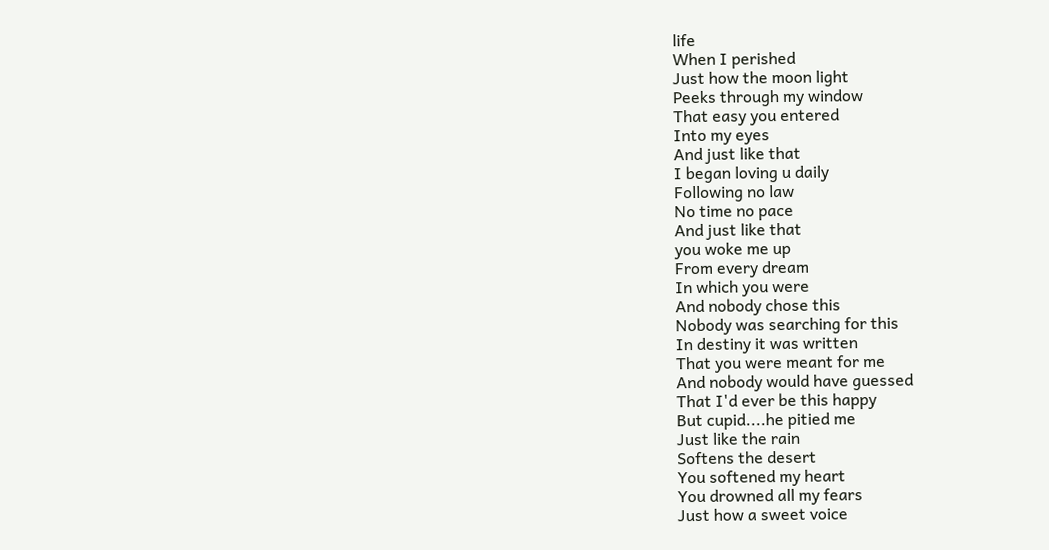life
When I perished
Just how the moon light
Peeks through my window
That easy you entered
Into my eyes
And just like that
I began loving u daily
Following no law
No time no pace
And just like that
you woke me up
From every dream
In which you were
And nobody chose this
Nobody was searching for this
In destiny it was written
That you were meant for me
And nobody would have guessed
That I'd ever be this happy
But cupid....he pitied me
Just like the rain
Softens the desert
You softened my heart
You drowned all my fears
Just how a sweet voice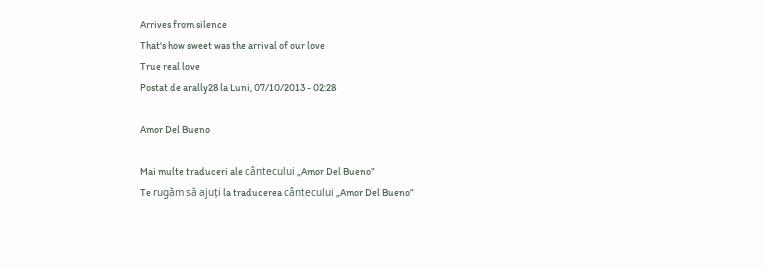Arrives from silence
That's how sweet was the arrival of our love
True real love
Postat de arally28 la Luni, 07/10/2013 - 02:28

Amor Del Bueno

Mai multe traduceri ale cântecului „Amor Del Bueno”
Te rugăm să ajuți la traducerea cântecului „Amor Del Bueno”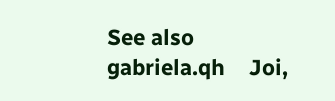See also
gabriela.qh    Joi,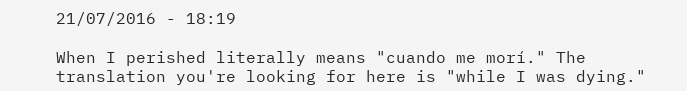21/07/2016 - 18:19

When I perished literally means "cuando me morí." The translation you're looking for here is "while I was dying."